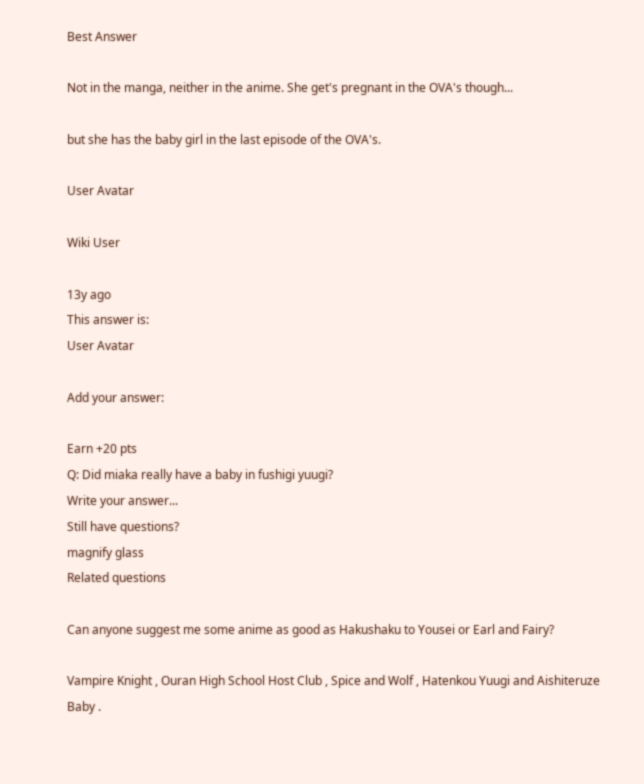Best Answer

Not in the manga, neither in the anime. She get's pregnant in the OVA's though...

but she has the baby girl in the last episode of the OVA's.

User Avatar

Wiki User

13y ago
This answer is:
User Avatar

Add your answer:

Earn +20 pts
Q: Did miaka really have a baby in fushigi yuugi?
Write your answer...
Still have questions?
magnify glass
Related questions

Can anyone suggest me some anime as good as Hakushaku to Yousei or Earl and Fairy?

Vampire Knight , Ouran High School Host Club , Spice and Wolf , Hatenkou Yuugi and Aishiteruze Baby .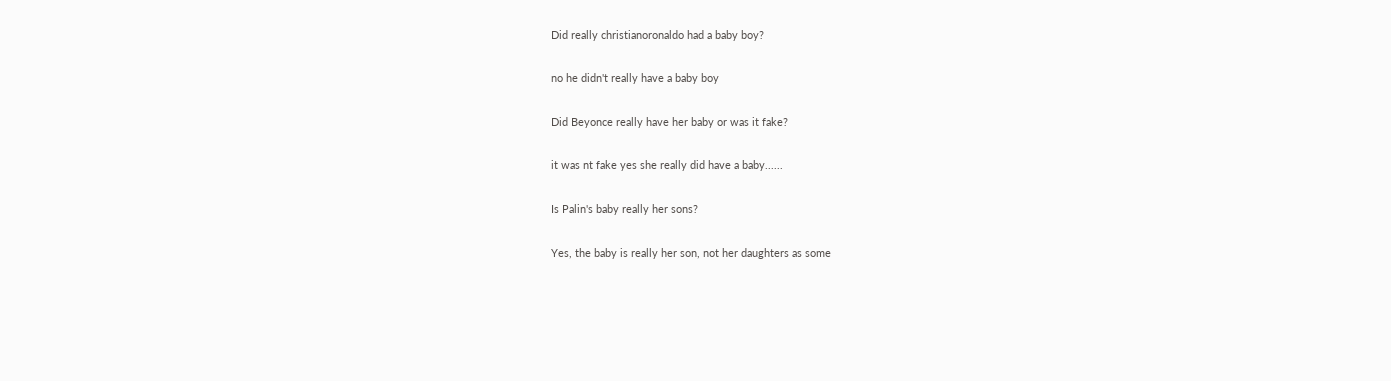Did really christianoronaldo had a baby boy?

no he didn't really have a baby boy

Did Beyonce really have her baby or was it fake?

it was nt fake yes she really did have a baby......

Is Palin's baby really her sons?

Yes, the baby is really her son, not her daughters as some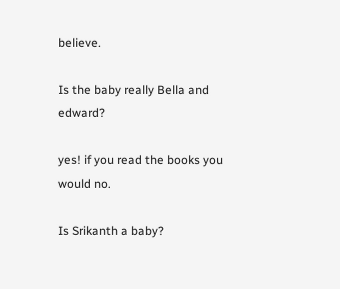believe.

Is the baby really Bella and edward?

yes! if you read the books you would no.

Is Srikanth a baby?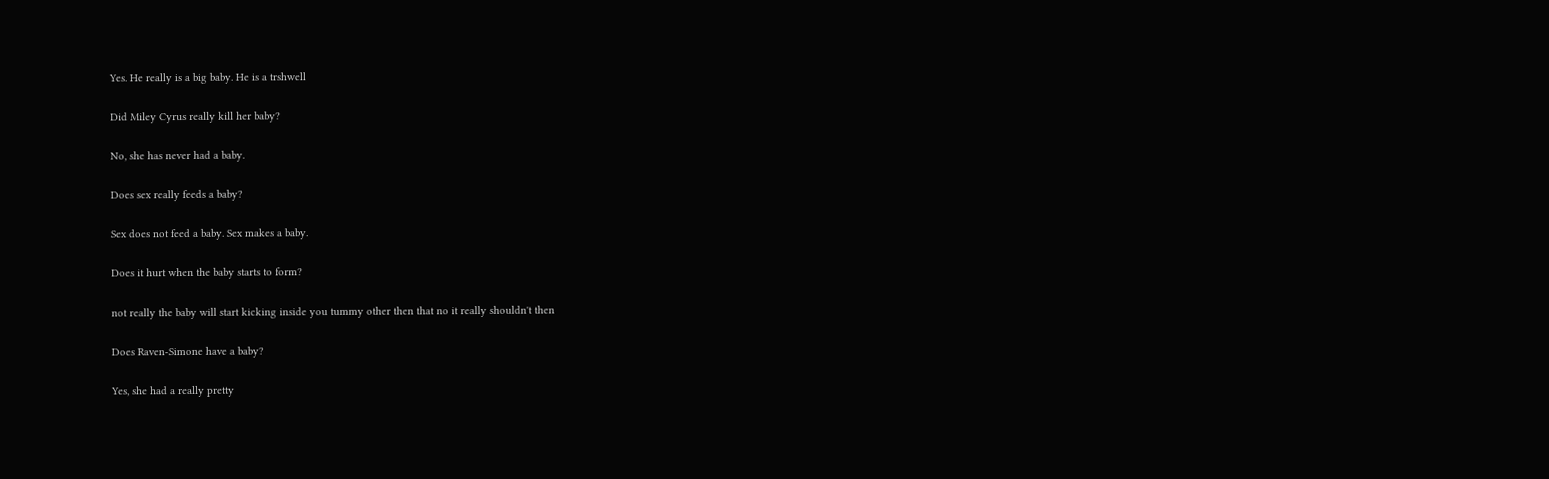Yes. He really is a big baby. He is a trshwell

Did Miley Cyrus really kill her baby?

No, she has never had a baby.

Does sex really feeds a baby?

Sex does not feed a baby. Sex makes a baby.

Does it hurt when the baby starts to form?

not really the baby will start kicking inside you tummy other then that no it really shouldn't then

Does Raven-Simone have a baby?

Yes, she had a really pretty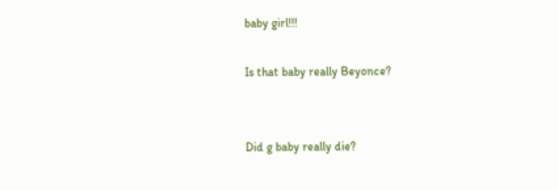baby girl!!!

Is that baby really Beyonce?


Did g baby really die?